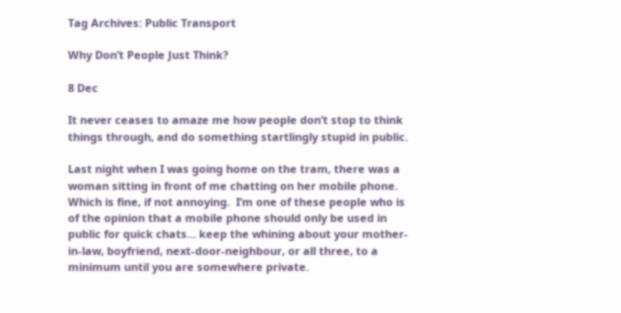Tag Archives: Public Transport

Why Don’t People Just Think?

8 Dec

It never ceases to amaze me how people don’t stop to think things through, and do something startlingly stupid in public.

Last night when I was going home on the tram, there was a woman sitting in front of me chatting on her mobile phone.  Which is fine, if not annoying.  I’m one of these people who is of the opinion that a mobile phone should only be used in public for quick chats… keep the whining about your mother-in-law, boyfriend, next-door-neighbour, or all three, to a minimum until you are somewhere private.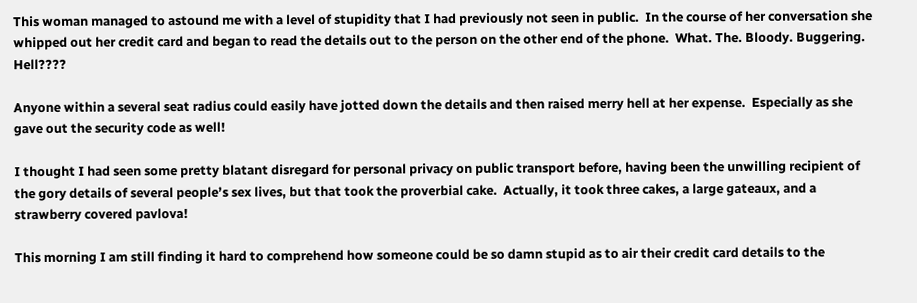This woman managed to astound me with a level of stupidity that I had previously not seen in public.  In the course of her conversation she whipped out her credit card and began to read the details out to the person on the other end of the phone.  What. The. Bloody. Buggering. Hell????

Anyone within a several seat radius could easily have jotted down the details and then raised merry hell at her expense.  Especially as she gave out the security code as well!

I thought I had seen some pretty blatant disregard for personal privacy on public transport before, having been the unwilling recipient of the gory details of several people’s sex lives, but that took the proverbial cake.  Actually, it took three cakes, a large gateaux, and a strawberry covered pavlova!

This morning I am still finding it hard to comprehend how someone could be so damn stupid as to air their credit card details to the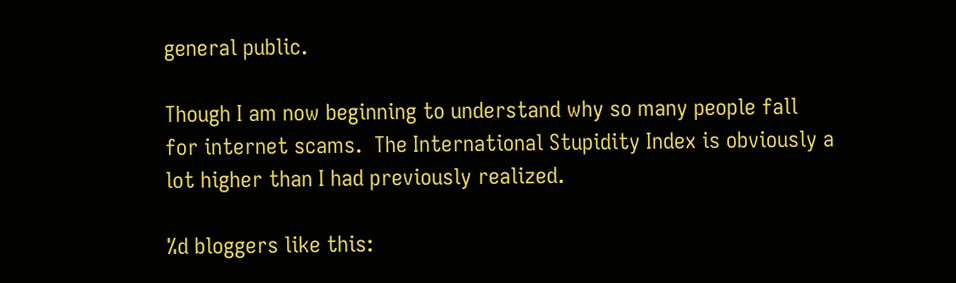general public.

Though I am now beginning to understand why so many people fall for internet scams.  The International Stupidity Index is obviously a lot higher than I had previously realized.

%d bloggers like this: